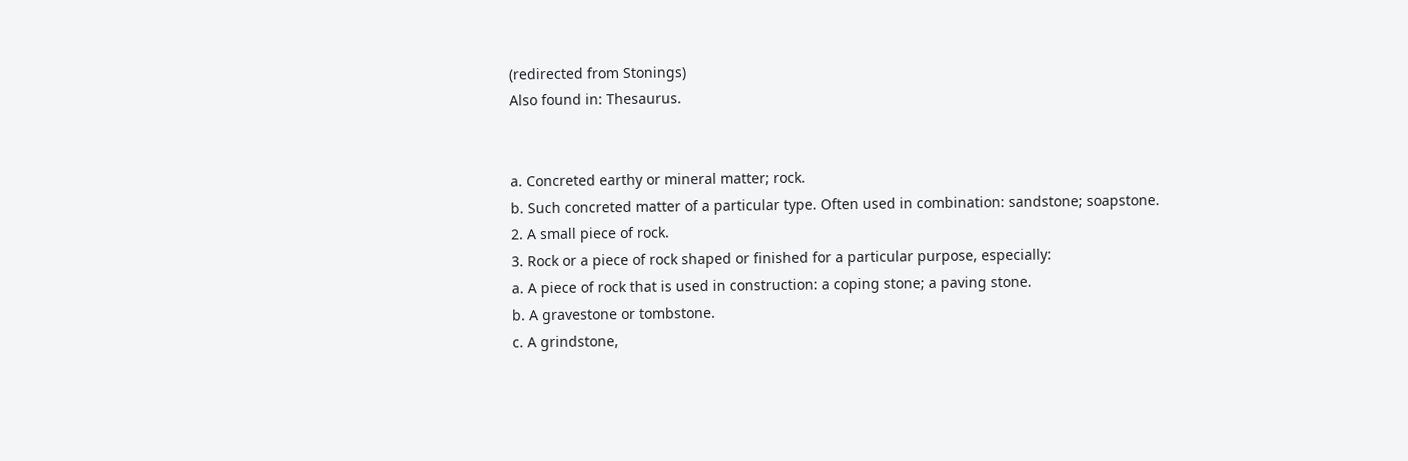(redirected from Stonings)
Also found in: Thesaurus.


a. Concreted earthy or mineral matter; rock.
b. Such concreted matter of a particular type. Often used in combination: sandstone; soapstone.
2. A small piece of rock.
3. Rock or a piece of rock shaped or finished for a particular purpose, especially:
a. A piece of rock that is used in construction: a coping stone; a paving stone.
b. A gravestone or tombstone.
c. A grindstone,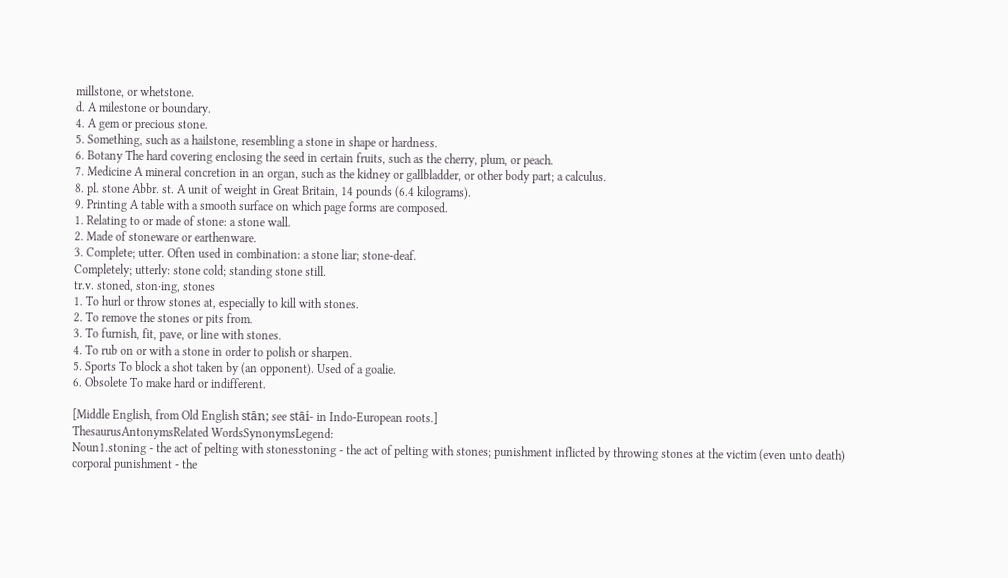millstone, or whetstone.
d. A milestone or boundary.
4. A gem or precious stone.
5. Something, such as a hailstone, resembling a stone in shape or hardness.
6. Botany The hard covering enclosing the seed in certain fruits, such as the cherry, plum, or peach.
7. Medicine A mineral concretion in an organ, such as the kidney or gallbladder, or other body part; a calculus.
8. pl. stone Abbr. st. A unit of weight in Great Britain, 14 pounds (6.4 kilograms).
9. Printing A table with a smooth surface on which page forms are composed.
1. Relating to or made of stone: a stone wall.
2. Made of stoneware or earthenware.
3. Complete; utter. Often used in combination: a stone liar; stone-deaf.
Completely; utterly: stone cold; standing stone still.
tr.v. stoned, ston·ing, stones
1. To hurl or throw stones at, especially to kill with stones.
2. To remove the stones or pits from.
3. To furnish, fit, pave, or line with stones.
4. To rub on or with a stone in order to polish or sharpen.
5. Sports To block a shot taken by (an opponent). Used of a goalie.
6. Obsolete To make hard or indifferent.

[Middle English, from Old English stān; see stāi- in Indo-European roots.]
ThesaurusAntonymsRelated WordsSynonymsLegend:
Noun1.stoning - the act of pelting with stonesstoning - the act of pelting with stones; punishment inflicted by throwing stones at the victim (even unto death)
corporal punishment - the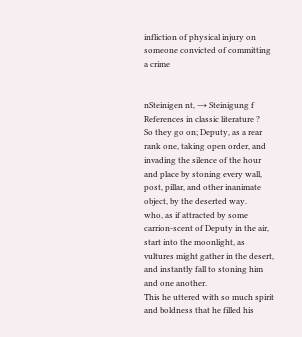infliction of physical injury on someone convicted of committing a crime


nSteinigen nt, → Steinigung f
References in classic literature ?
So they go on; Deputy, as a rear rank one, taking open order, and invading the silence of the hour and place by stoning every wall, post, pillar, and other inanimate object, by the deserted way.
who, as if attracted by some carrion-scent of Deputy in the air, start into the moonlight, as vultures might gather in the desert, and instantly fall to stoning him and one another.
This he uttered with so much spirit and boldness that he filled his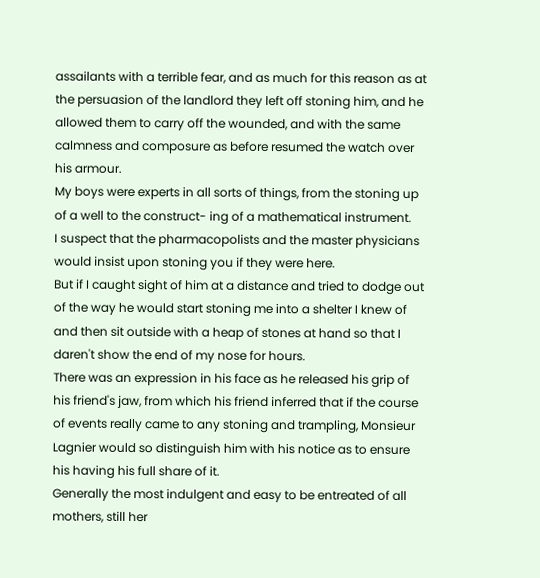assailants with a terrible fear, and as much for this reason as at the persuasion of the landlord they left off stoning him, and he allowed them to carry off the wounded, and with the same calmness and composure as before resumed the watch over his armour.
My boys were experts in all sorts of things, from the stoning up of a well to the construct- ing of a mathematical instrument.
I suspect that the pharmacopolists and the master physicians would insist upon stoning you if they were here.
But if I caught sight of him at a distance and tried to dodge out of the way he would start stoning me into a shelter I knew of and then sit outside with a heap of stones at hand so that I daren't show the end of my nose for hours.
There was an expression in his face as he released his grip of his friend's jaw, from which his friend inferred that if the course of events really came to any stoning and trampling, Monsieur Lagnier would so distinguish him with his notice as to ensure his having his full share of it.
Generally the most indulgent and easy to be entreated of all mothers, still her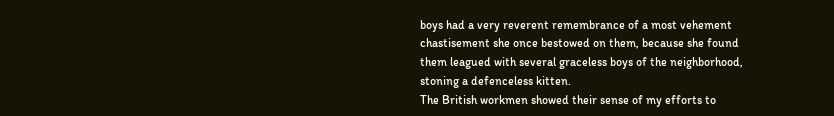boys had a very reverent remembrance of a most vehement chastisement she once bestowed on them, because she found them leagued with several graceless boys of the neighborhood, stoning a defenceless kitten.
The British workmen showed their sense of my efforts to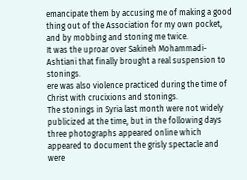emancipate them by accusing me of making a good thing out of the Association for my own pocket, and by mobbing and stoning me twice.
It was the uproar over Sakineh Mohammadi-Ashtiani that finally brought a real suspension to stonings.
ere was also violence practiced during the time of Christ with crucixions and stonings.
The stonings in Syria last month were not widely publicized at the time, but in the following days three photographs appeared online which appeared to document the grisly spectacle and were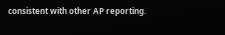consistent with other AP reporting.